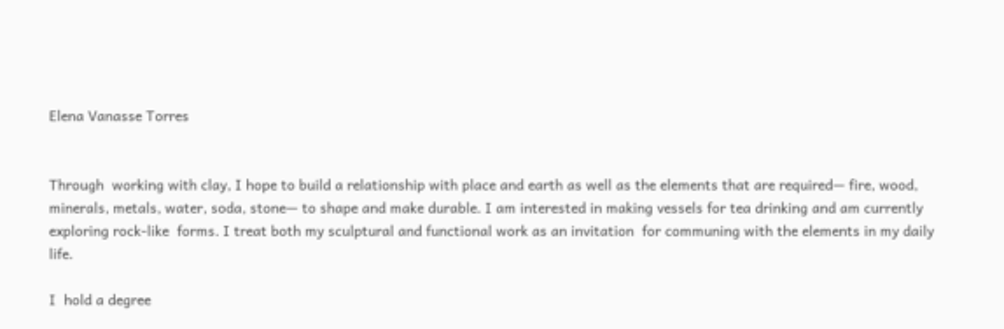Elena Vanasse Torres


Through  working with clay, I hope to build a relationship with place and earth as well as the elements that are required— fire, wood, minerals, metals, water, soda, stone— to shape and make durable. I am interested in making vessels for tea drinking and am currently exploring rock-like  forms. I treat both my sculptural and functional work as an invitation  for communing with the elements in my daily life.

I  hold a degree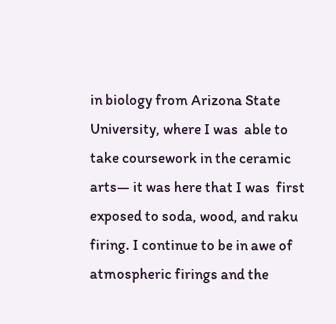in biology from Arizona State University, where I was  able to take coursework in the ceramic arts— it was here that I was  first exposed to soda, wood, and raku firing. I continue to be in awe of  atmospheric firings and the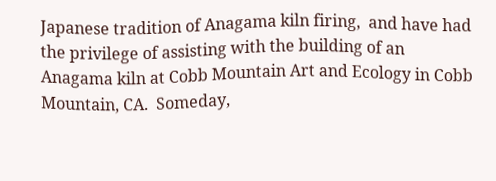Japanese tradition of Anagama kiln firing,  and have had the privilege of assisting with the building of an Anagama kiln at Cobb Mountain Art and Ecology in Cobb Mountain, CA.  Someday,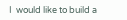I  would like to build a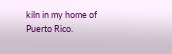kiln in my home of Puerto Rico.